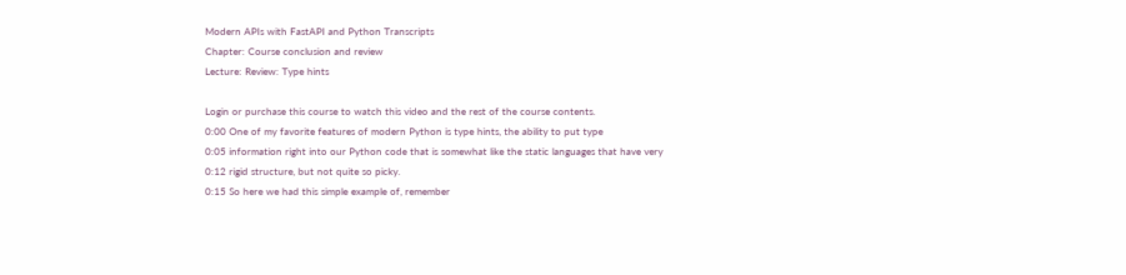Modern APIs with FastAPI and Python Transcripts
Chapter: Course conclusion and review
Lecture: Review: Type hints

Login or purchase this course to watch this video and the rest of the course contents.
0:00 One of my favorite features of modern Python is type hints, the ability to put type
0:05 information right into our Python code that is somewhat like the static languages that have very
0:12 rigid structure, but not quite so picky.
0:15 So here we had this simple example of, remember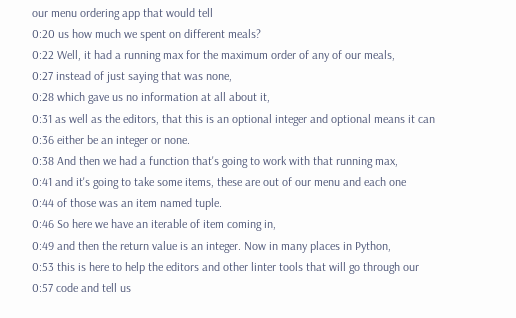our menu ordering app that would tell
0:20 us how much we spent on different meals?
0:22 Well, it had a running max for the maximum order of any of our meals,
0:27 instead of just saying that was none,
0:28 which gave us no information at all about it,
0:31 as well as the editors, that this is an optional integer and optional means it can
0:36 either be an integer or none.
0:38 And then we had a function that's going to work with that running max,
0:41 and it's going to take some items, these are out of our menu and each one
0:44 of those was an item named tuple.
0:46 So here we have an iterable of item coming in,
0:49 and then the return value is an integer. Now in many places in Python,
0:53 this is here to help the editors and other linter tools that will go through our
0:57 code and tell us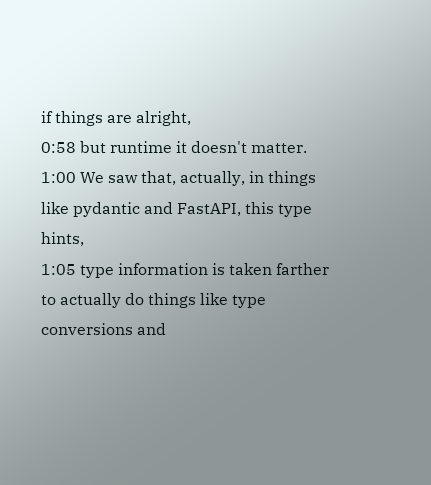if things are alright,
0:58 but runtime it doesn't matter.
1:00 We saw that, actually, in things like pydantic and FastAPI, this type hints,
1:05 type information is taken farther to actually do things like type conversions and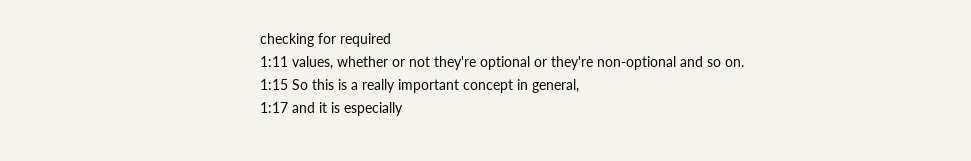checking for required
1:11 values, whether or not they're optional or they're non-optional and so on.
1:15 So this is a really important concept in general,
1:17 and it is especially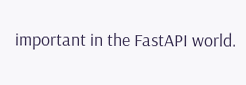important in the FastAPI world.